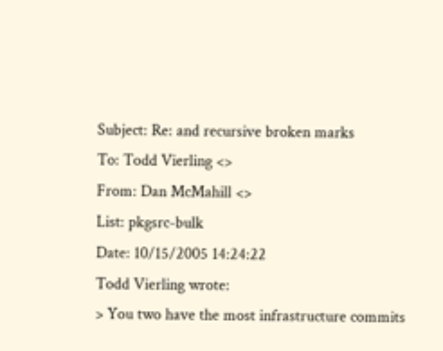Subject: Re: and recursive broken marks
To: Todd Vierling <>
From: Dan McMahill <>
List: pkgsrc-bulk
Date: 10/15/2005 14:24:22
Todd Vierling wrote:
> You two have the most infrastructure commits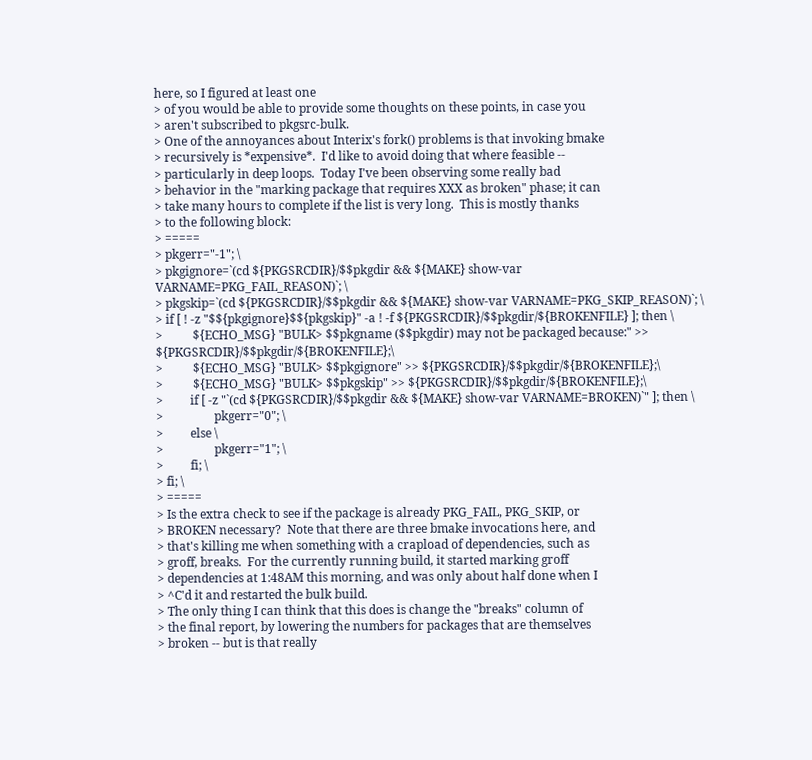here, so I figured at least one
> of you would be able to provide some thoughts on these points, in case you
> aren't subscribed to pkgsrc-bulk.
> One of the annoyances about Interix's fork() problems is that invoking bmake
> recursively is *expensive*.  I'd like to avoid doing that where feasible --
> particularly in deep loops.  Today I've been observing some really bad
> behavior in the "marking package that requires XXX as broken" phase; it can
> take many hours to complete if the list is very long.  This is mostly thanks
> to the following block:
> =====
> pkgerr="-1"; \
> pkgignore=`(cd ${PKGSRCDIR}/$$pkgdir && ${MAKE} show-var VARNAME=PKG_FAIL_REASON)`; \
> pkgskip=`(cd ${PKGSRCDIR}/$$pkgdir && ${MAKE} show-var VARNAME=PKG_SKIP_REASON)`; \
> if [ ! -z "$${pkgignore}$${pkgskip}" -a ! -f ${PKGSRCDIR}/$$pkgdir/${BROKENFILE} ]; then \
>          ${ECHO_MSG} "BULK> $$pkgname ($$pkgdir) may not be packaged because:" >> ${PKGSRCDIR}/$$pkgdir/${BROKENFILE};\
>          ${ECHO_MSG} "BULK> $$pkgignore" >> ${PKGSRCDIR}/$$pkgdir/${BROKENFILE};\
>          ${ECHO_MSG} "BULK> $$pkgskip" >> ${PKGSRCDIR}/$$pkgdir/${BROKENFILE};\
>         if [ -z "`(cd ${PKGSRCDIR}/$$pkgdir && ${MAKE} show-var VARNAME=BROKEN)`" ]; then \
>                 pkgerr="0"; \
>         else \
>                 pkgerr="1"; \
>         fi; \
> fi; \
> =====
> Is the extra check to see if the package is already PKG_FAIL, PKG_SKIP, or
> BROKEN necessary?  Note that there are three bmake invocations here, and
> that's killing me when something with a crapload of dependencies, such as
> groff, breaks.  For the currently running build, it started marking groff
> dependencies at 1:48AM this morning, and was only about half done when I
> ^C'd it and restarted the bulk build.
> The only thing I can think that this does is change the "breaks" column of
> the final report, by lowering the numbers for packages that are themselves
> broken -- but is that really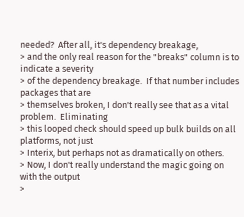needed?  After all, it's dependency breakage,
> and the only real reason for the "breaks" column is to indicate a severity
> of the dependency breakage.  If that number includes packages that are
> themselves broken, I don't really see that as a vital problem.  Eliminating
> this looped check should speed up bulk builds on all platforms, not just
> Interix, but perhaps not as dramatically on others.
> Now, I don't really understand the magic going on with the output
>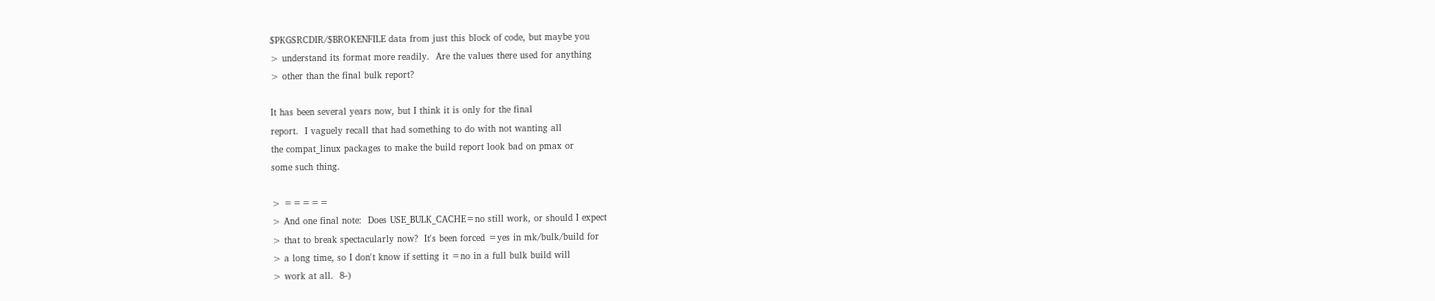$PKGSRCDIR/$BROKENFILE data from just this block of code, but maybe you
> understand its format more readily.  Are the values there used for anything
> other than the final bulk report?

It has been several years now, but I think it is only for the final
report.  I vaguely recall that had something to do with not wanting all
the compat_linux packages to make the build report look bad on pmax or
some such thing.

> =====
> And one final note:  Does USE_BULK_CACHE=no still work, or should I expect
> that to break spectacularly now?  It's been forced =yes in mk/bulk/build for
> a long time, so I don't know if setting it =no in a full bulk build will
> work at all.  8-)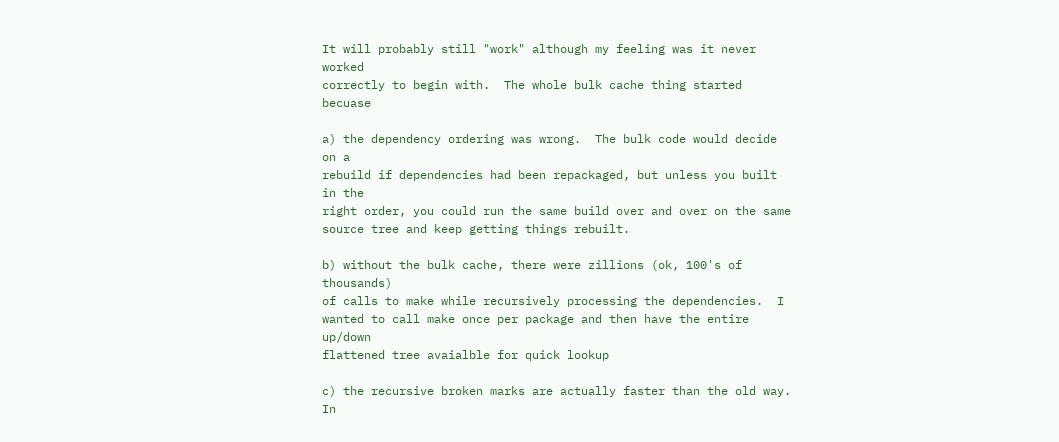It will probably still "work" although my feeling was it never worked
correctly to begin with.  The whole bulk cache thing started becuase

a) the dependency ordering was wrong.  The bulk code would decide on a
rebuild if dependencies had been repackaged, but unless you built in the
right order, you could run the same build over and over on the same
source tree and keep getting things rebuilt.

b) without the bulk cache, there were zillions (ok, 100's of thousands)
of calls to make while recursively processing the dependencies.  I
wanted to call make once per package and then have the entire up/down
flattened tree avaialble for quick lookup

c) the recursive broken marks are actually faster than the old way.  In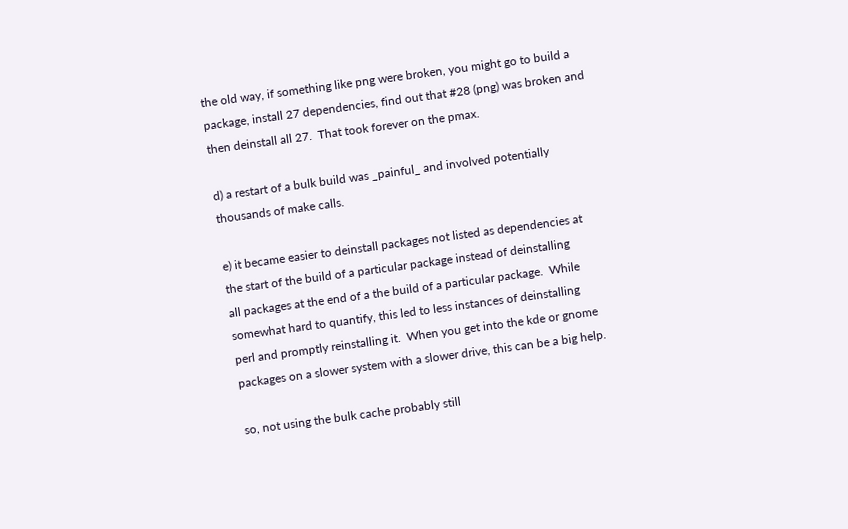the old way, if something like png were broken, you might go to build a
package, install 27 dependencies, find out that #28 (png) was broken and
then deinstall all 27.  That took forever on the pmax.

d) a restart of a bulk build was _painful_ and involved potentially
thousands of make calls.

e) it became easier to deinstall packages not listed as dependencies at
the start of the build of a particular package instead of deinstalling
all packages at the end of a the build of a particular package.  While
somewhat hard to quantify, this led to less instances of deinstalling
perl and promptly reinstalling it.  When you get into the kde or gnome
packages on a slower system with a slower drive, this can be a big help.

so, not using the bulk cache probably still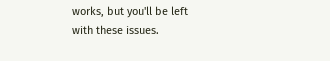works, but you'll be left
with these issues.